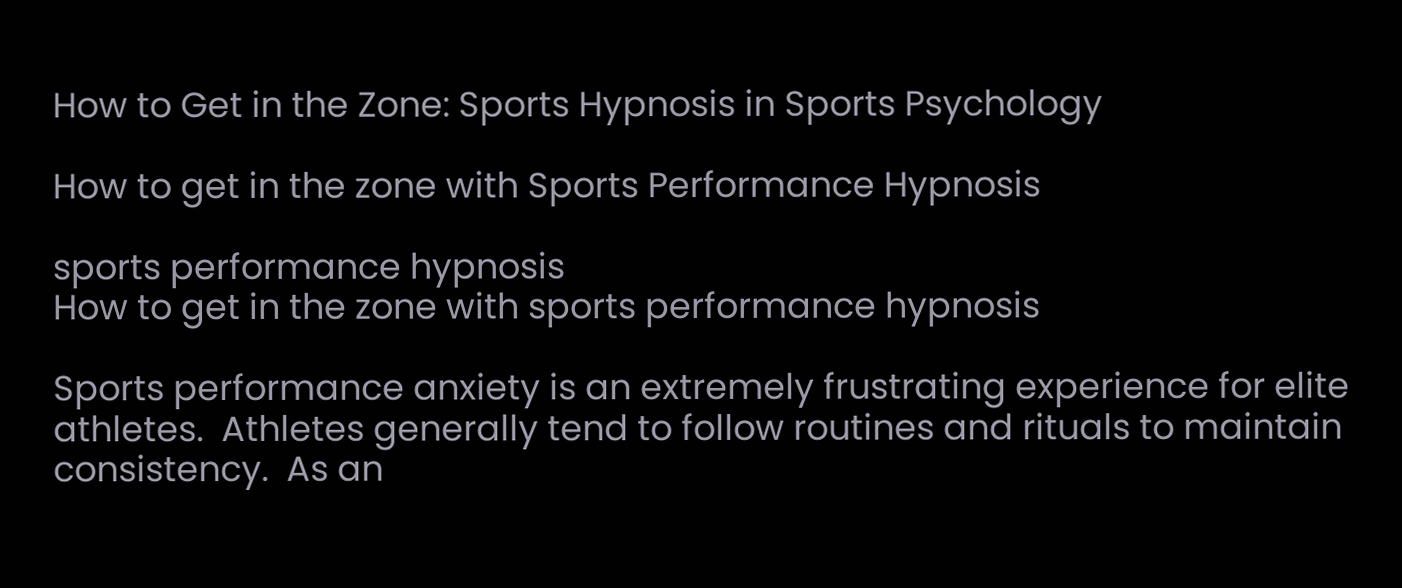How to Get in the Zone: Sports Hypnosis in Sports Psychology

How to get in the zone with Sports Performance Hypnosis

sports performance hypnosis
How to get in the zone with sports performance hypnosis

Sports performance anxiety is an extremely frustrating experience for elite athletes.  Athletes generally tend to follow routines and rituals to maintain consistency.  As an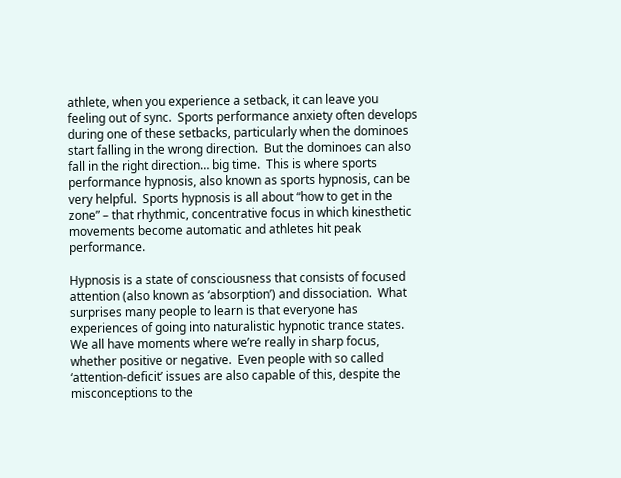athlete, when you experience a setback, it can leave you feeling out of sync.  Sports performance anxiety often develops during one of these setbacks, particularly when the dominoes start falling in the wrong direction.  But the dominoes can also fall in the right direction… big time.  This is where sports performance hypnosis, also known as sports hypnosis, can be very helpful.  Sports hypnosis is all about “how to get in the zone” – that rhythmic, concentrative focus in which kinesthetic movements become automatic and athletes hit peak performance.

Hypnosis is a state of consciousness that consists of focused attention (also known as ‘absorption’) and dissociation.  What surprises many people to learn is that everyone has experiences of going into naturalistic hypnotic trance states.  We all have moments where we’re really in sharp focus, whether positive or negative.  Even people with so called ‘attention-deficit’ issues are also capable of this, despite the misconceptions to the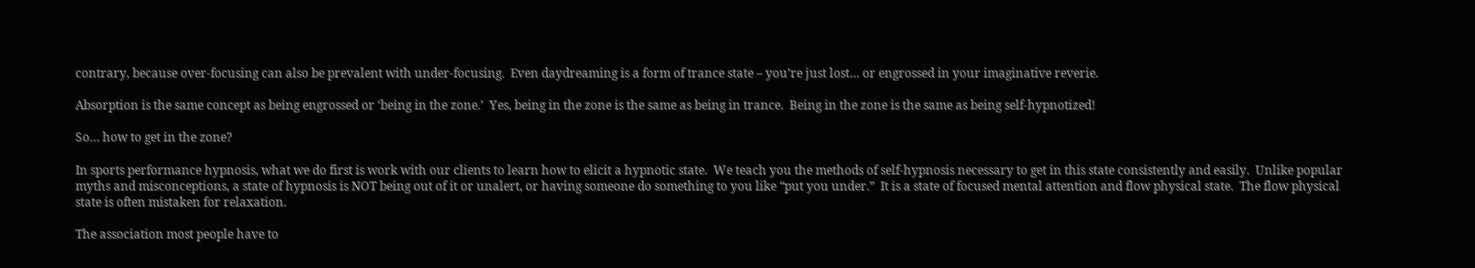contrary, because over-focusing can also be prevalent with under-focusing.  Even daydreaming is a form of trance state – you’re just lost… or engrossed in your imaginative reverie.

Absorption is the same concept as being engrossed or ‘being in the zone.’  Yes, being in the zone is the same as being in trance.  Being in the zone is the same as being self-hypnotized!

So… how to get in the zone?

In sports performance hypnosis, what we do first is work with our clients to learn how to elicit a hypnotic state.  We teach you the methods of self-hypnosis necessary to get in this state consistently and easily.  Unlike popular myths and misconceptions, a state of hypnosis is NOT being out of it or unalert, or having someone do something to you like “put you under.”  It is a state of focused mental attention and flow physical state.  The flow physical state is often mistaken for relaxation.

The association most people have to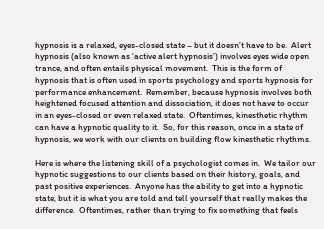hypnosis is a relaxed, eyes-closed state – but it doesn’t have to be.  Alert hypnosis (also known as ‘active alert hypnosis’) involves eyes wide open trance, and often entails physical movement.  This is the form of hypnosis that is often used in sports psychology and sports hypnosis for performance enhancement.  Remember, because hypnosis involves both heightened focused attention and dissociation, it does not have to occur in an eyes-closed or even relaxed state.  Oftentimes, kinesthetic rhythm can have a hypnotic quality to it.  So, for this reason, once in a state of hypnosis, we work with our clients on building flow kinesthetic rhythms.

Here is where the listening skill of a psychologist comes in.  We tailor our hypnotic suggestions to our clients based on their history, goals, and past positive experiences.  Anyone has the ability to get into a hypnotic state, but it is what you are told and tell yourself that really makes the difference.  Oftentimes, rather than trying to fix something that feels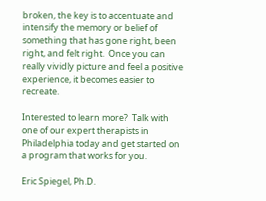broken, the key is to accentuate and intensify the memory or belief of something that has gone right, been right, and felt right.  Once you can really vividly picture and feel a positive experience, it becomes easier to recreate.

Interested to learn more?  Talk with one of our expert therapists in Philadelphia today and get started on a program that works for you.

Eric Spiegel, Ph.D.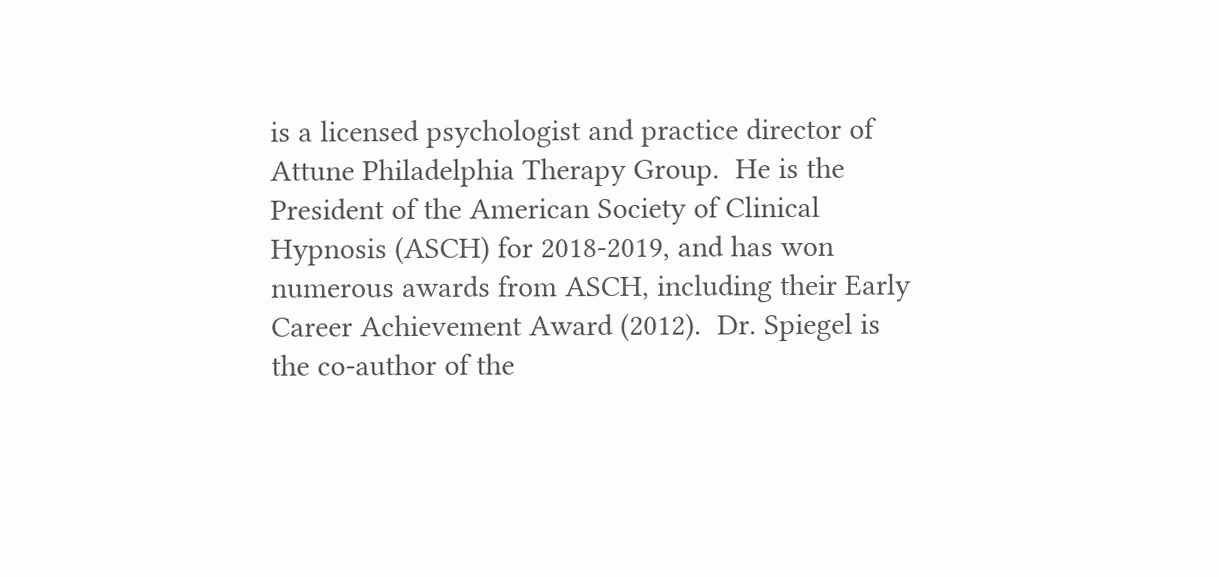is a licensed psychologist and practice director of Attune Philadelphia Therapy Group.  He is the President of the American Society of Clinical Hypnosis (ASCH) for 2018-2019, and has won numerous awards from ASCH, including their Early Career Achievement Award (2012).  Dr. Spiegel is the co-author of the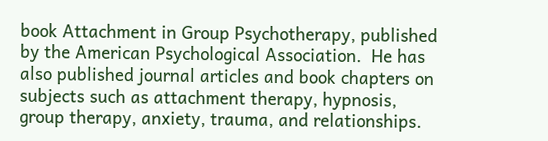book Attachment in Group Psychotherapy, published by the American Psychological Association.  He has also published journal articles and book chapters on subjects such as attachment therapy, hypnosis, group therapy, anxiety, trauma, and relationships.